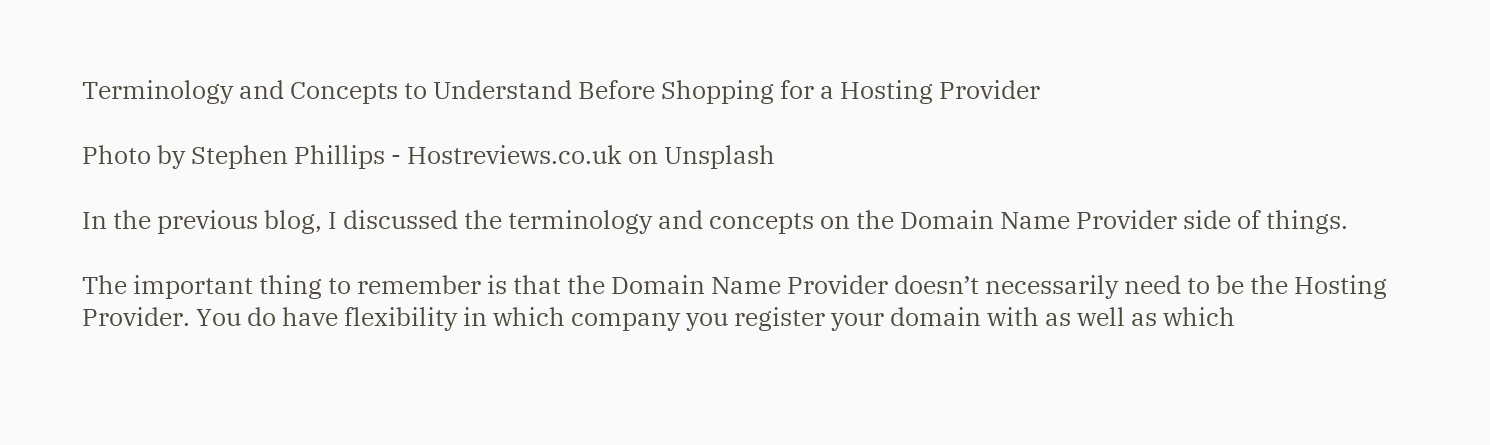Terminology and Concepts to Understand Before Shopping for a Hosting Provider

Photo by Stephen Phillips - Hostreviews.co.uk on Unsplash

In the previous blog, I discussed the terminology and concepts on the Domain Name Provider side of things.

The important thing to remember is that the Domain Name Provider doesn’t necessarily need to be the Hosting Provider. You do have flexibility in which company you register your domain with as well as which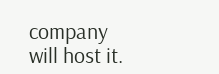company will host it.